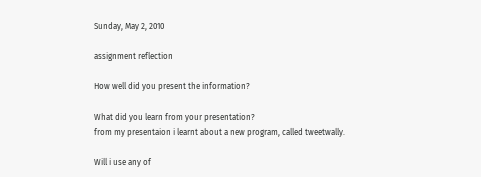Sunday, May 2, 2010

assignment reflection

How well did you present the information?

What did you learn from your presentation?
from my presentaion i learnt about a new program, called tweetwally.

Will i use any of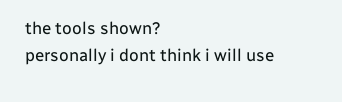the tools shown?
personally i dont think i will use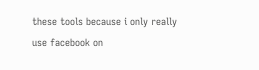these tools because i only really use facebook on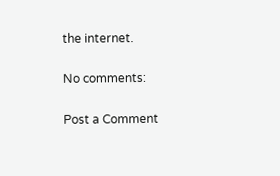the internet.

No comments:

Post a Comment